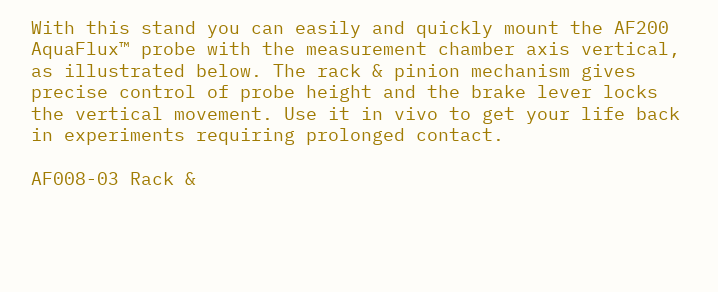With this stand you can easily and quickly mount the AF200 AquaFlux™ probe with the measurement chamber axis vertical, as illustrated below. The rack & pinion mechanism gives precise control of probe height and the brake lever locks the vertical movement. Use it in vivo to get your life back in experiments requiring prolonged contact.

AF008-03 Rack &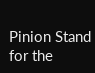Pinion Stand for the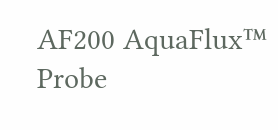AF200 AquaFlux™ Probe